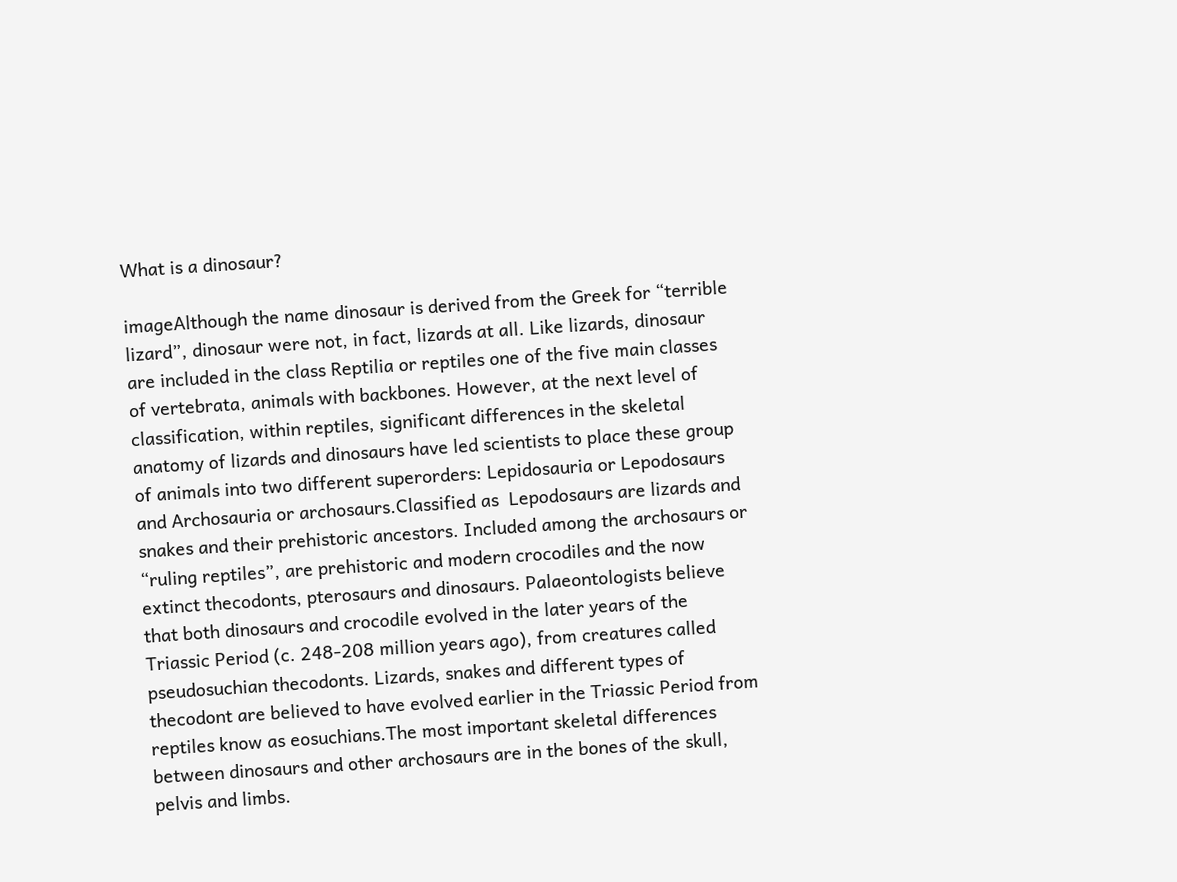What is a dinosaur?

imageAlthough the name dinosaur is derived from the Greek for “terrible lizard”, dinosaur were not, in fact, lizards at all. Like lizards, dinosaur are included in the class Reptilia or reptiles one of the five main classes of vertebrata, animals with backbones. However, at the next level of classification, within reptiles, significant differences in the skeletal anatomy of lizards and dinosaurs have led scientists to place these group of animals into two different superorders: Lepidosauria or Lepodosaurs and Archosauria or archosaurs.Classified as  Lepodosaurs are lizards and snakes and their prehistoric ancestors. Included among the archosaurs or “ruling reptiles”, are prehistoric and modern crocodiles and the now extinct thecodonts, pterosaurs and dinosaurs. Palaeontologists believe that both dinosaurs and crocodile evolved in the later years of the Triassic Period (c. 248-208 million years ago), from creatures called pseudosuchian thecodonts. Lizards, snakes and different types of thecodont are believed to have evolved earlier in the Triassic Period from reptiles know as eosuchians.The most important skeletal differences between dinosaurs and other archosaurs are in the bones of the skull, pelvis and limbs.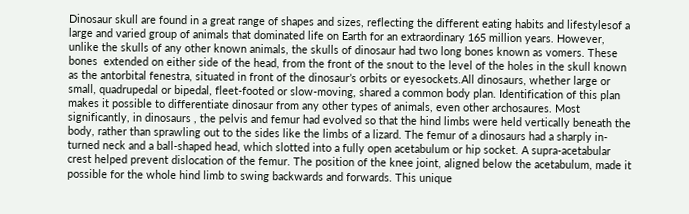Dinosaur skull are found in a great range of shapes and sizes, reflecting the different eating habits and lifestylesof a large and varied group of animals that dominated life on Earth for an extraordinary 165 million years. However, unlike the skulls of any other known animals, the skulls of dinosaur had two long bones known as vomers. These bones  extended on either side of the head, from the front of the snout to the level of the holes in the skull known as the antorbital fenestra, situated in front of the dinosaur’s orbits or eyesockets.All dinosaurs, whether large or small, quadrupedal or bipedal, fleet-footed or slow-moving, shared a common body plan. Identification of this plan makes it possible to differentiate dinosaur from any other types of animals, even other archosaures. Most significantly, in dinosaurs , the pelvis and femur had evolved so that the hind limbs were held vertically beneath the body, rather than sprawling out to the sides like the limbs of a lizard. The femur of a dinosaurs had a sharply in-turned neck and a ball-shaped head, which slotted into a fully open acetabulum or hip socket. A supra-acetabular crest helped prevent dislocation of the femur. The position of the knee joint, aligned below the acetabulum, made it possible for the whole hind limb to swing backwards and forwards. This unique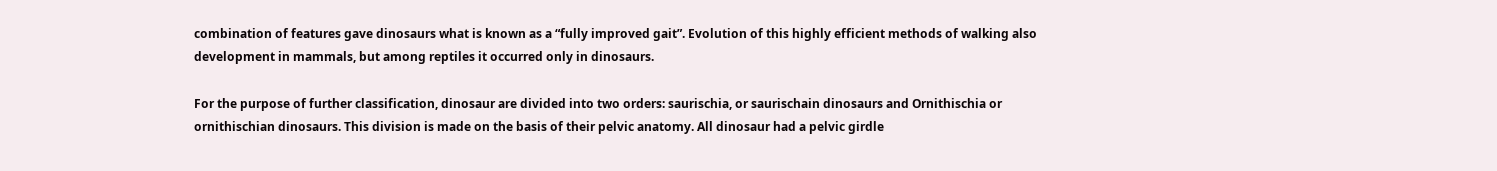combination of features gave dinosaurs what is known as a “fully improved gait”. Evolution of this highly efficient methods of walking also development in mammals, but among reptiles it occurred only in dinosaurs.

For the purpose of further classification, dinosaur are divided into two orders: saurischia, or saurischain dinosaurs and Ornithischia or ornithischian dinosaurs. This division is made on the basis of their pelvic anatomy. All dinosaur had a pelvic girdle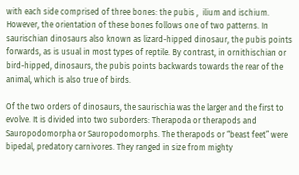with each side comprised of three bones: the pubis ,  ilium and ischium. However, the orientation of these bones follows one of two patterns. In saurischian dinosaurs also known as lizard-hipped dinosaur, the pubis points forwards, as is usual in most types of reptile. By contrast, in ornithischian or bird-hipped, dinosaurs, the pubis points backwards towards the rear of the animal, which is also true of birds.

Of the two orders of dinosaurs, the saurischia was the larger and the first to evolve. It is divided into two suborders: Therapoda or therapods and Sauropodomorpha or Sauropodomorphs. The therapods or “beast feet” were bipedal, predatory carnivores. They ranged in size from mighty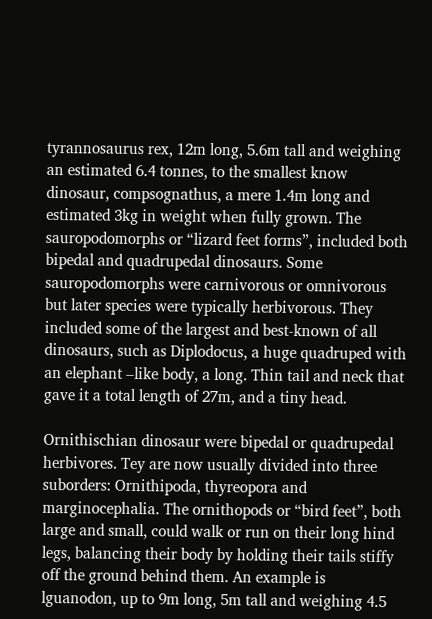tyrannosaurus rex, 12m long, 5.6m tall and weighing an estimated 6.4 tonnes, to the smallest know dinosaur, compsognathus, a mere 1.4m long and estimated 3kg in weight when fully grown. The sauropodomorphs or “lizard feet forms”, included both bipedal and quadrupedal dinosaurs. Some sauropodomorphs were carnivorous or omnivorous but later species were typically herbivorous. They included some of the largest and best-known of all dinosaurs, such as Diplodocus, a huge quadruped with an elephant –like body, a long. Thin tail and neck that gave it a total length of 27m, and a tiny head.

Ornithischian dinosaur were bipedal or quadrupedal herbivores. Tey are now usually divided into three suborders: Ornithipoda, thyreopora and marginocephalia. The ornithopods or “bird feet”, both large and small, could walk or run on their long hind legs, balancing their body by holding their tails stiffy off the ground behind them. An example is lguanodon, up to 9m long, 5m tall and weighing 4.5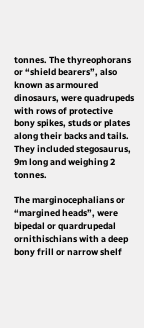tonnes. The thyreophorans or “shield bearers”, also known as armoured dinosaurs, were quadrupeds with rows of protective bony spikes, studs or plates along their backs and tails. They included stegosaurus, 9m long and weighing 2 tonnes.

The marginocephalians or “margined heads”, were bipedal or quardrupedal ornithischians with a deep bony frill or narrow shelf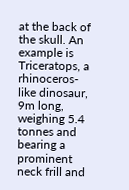at the back of the skull. An example is Triceratops, a rhinoceros- like dinosaur, 9m long, weighing 5.4 tonnes and bearing a prominent neck frill and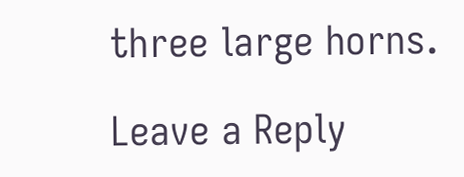three large horns.

Leave a Reply